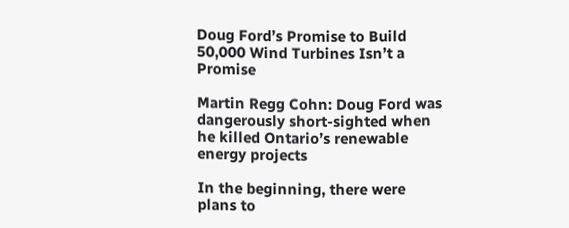Doug Ford’s Promise to Build 50,000 Wind Turbines Isn’t a Promise

Martin Regg Cohn: Doug Ford was dangerously short-sighted when he killed Ontario’s renewable energy projects

In the beginning, there were plans to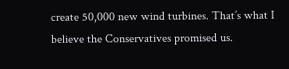create 50,000 new wind turbines. That’s what I believe the Conservatives promised us.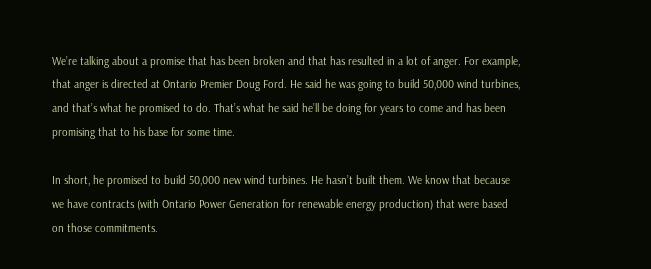We’re talking about a promise that has been broken and that has resulted in a lot of anger. For example, that anger is directed at Ontario Premier Doug Ford. He said he was going to build 50,000 wind turbines, and that’s what he promised to do. That’s what he said he’ll be doing for years to come and has been promising that to his base for some time.

In short, he promised to build 50,000 new wind turbines. He hasn’t built them. We know that because we have contracts (with Ontario Power Generation for renewable energy production) that were based on those commitments.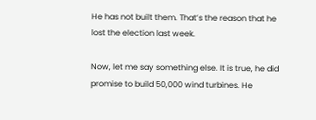He has not built them. That’s the reason that he lost the election last week.

Now, let me say something else. It is true, he did promise to build 50,000 wind turbines. He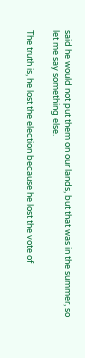said he would not put them on our lands, but that was in the summer, so let me say something else.

The truth is, he lost the election because he lost the vote of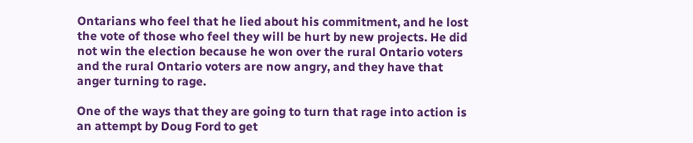Ontarians who feel that he lied about his commitment, and he lost the vote of those who feel they will be hurt by new projects. He did not win the election because he won over the rural Ontario voters and the rural Ontario voters are now angry, and they have that anger turning to rage.

One of the ways that they are going to turn that rage into action is an attempt by Doug Ford to get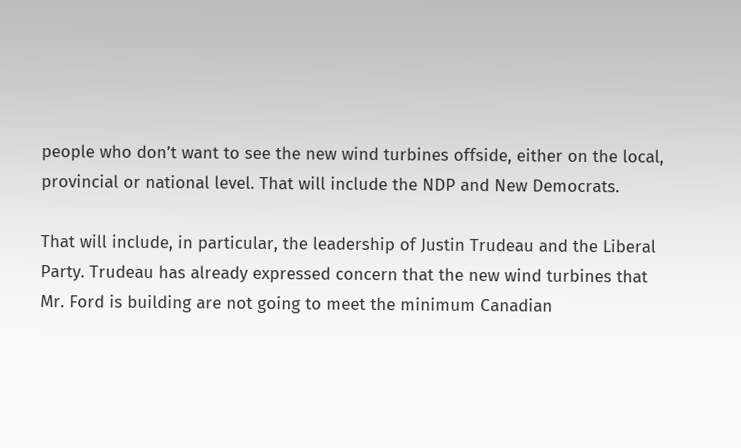people who don’t want to see the new wind turbines offside, either on the local, provincial or national level. That will include the NDP and New Democrats.

That will include, in particular, the leadership of Justin Trudeau and the Liberal Party. Trudeau has already expressed concern that the new wind turbines that Mr. Ford is building are not going to meet the minimum Canadian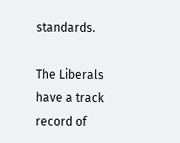standards.

The Liberals have a track record of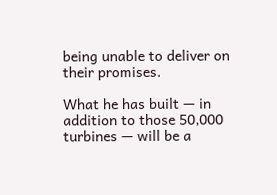being unable to deliver on their promises.

What he has built — in addition to those 50,000 turbines — will be a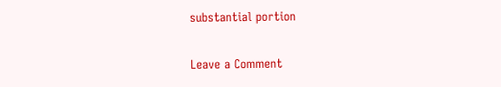substantial portion

Leave a Comment